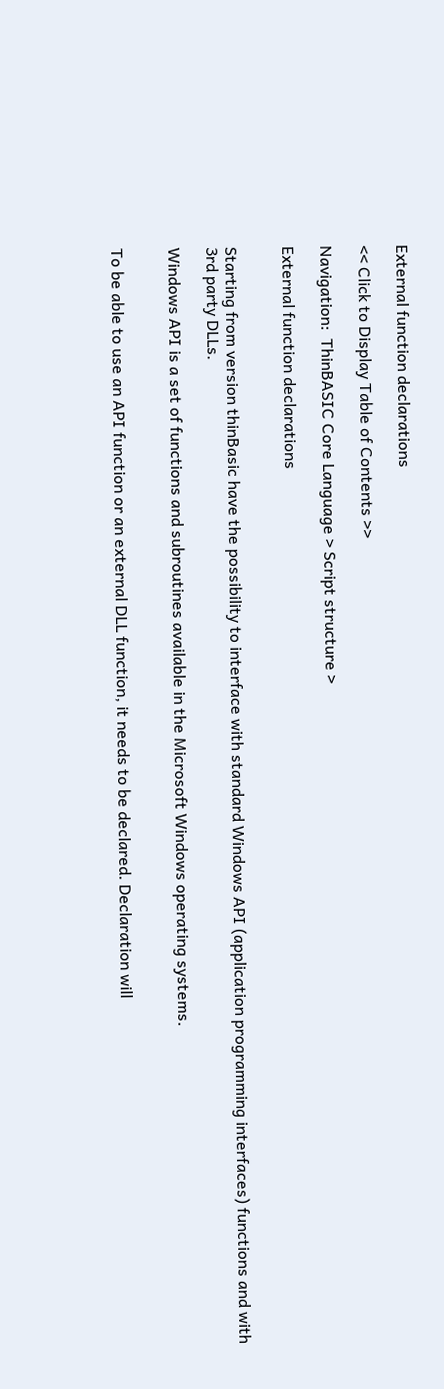External function declarations

<< Click to Display Table of Contents >>

Navigation:  ThinBASIC Core Language > Script structure >

External function declarations


Starting from version thinBasic have the possibility to interface with standard Windows API (application programming interfaces) functions and with 3rd party DLLs.

Windows API is a set of functions and subroutines available in the Microsoft Windows operating systems.


To be able to use an API function or an external DLL function, it needs to be declared. Declaration will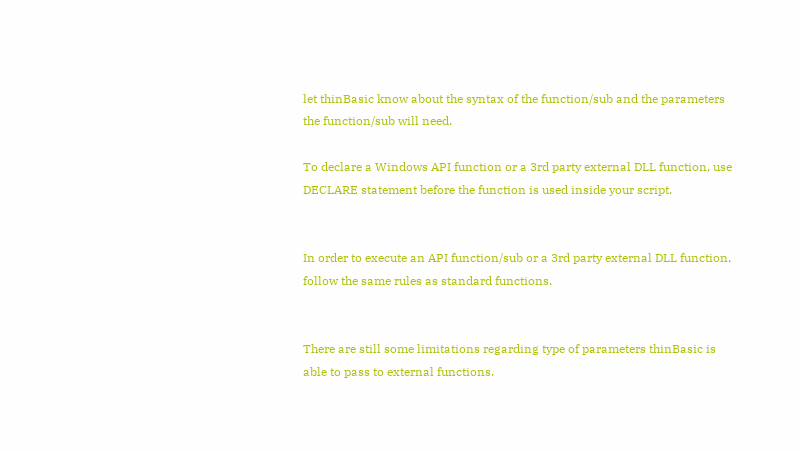let thinBasic know about the syntax of the function/sub and the parameters the function/sub will need.

To declare a Windows API function or a 3rd party external DLL function, use DECLARE statement before the function is used inside your script.


In order to execute an API function/sub or a 3rd party external DLL function, follow the same rules as standard functions.


There are still some limitations regarding type of parameters thinBasic is able to pass to external functions.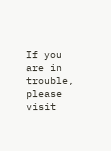If you are in trouble, please visit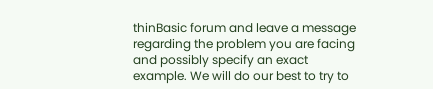thinBasic forum and leave a message regarding the problem you are facing and possibly specify an exact example. We will do our best to try to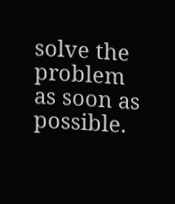solve the problem as soon as possible.